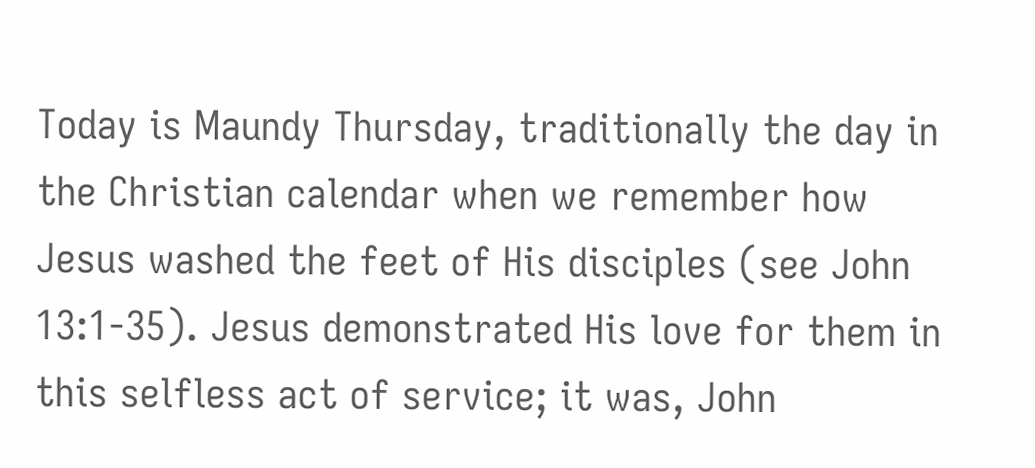Today is Maundy Thursday, traditionally the day in the Christian calendar when we remember how Jesus washed the feet of His disciples (see John 13:1-35). Jesus demonstrated His love for them in this selfless act of service; it was, John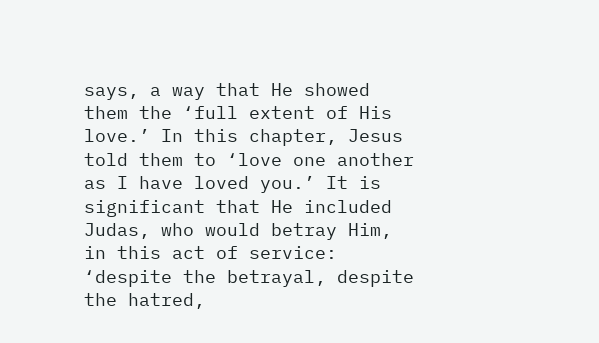says, a way that He showed them the ‘full extent of His love.’ In this chapter, Jesus told them to ‘love one another as I have loved you.’ It is significant that He included Judas, who would betray Him, in this act of service: ‘despite the betrayal, despite the hatred,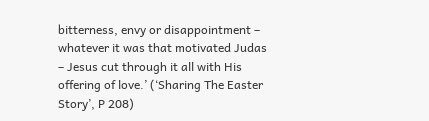bitterness, envy or disappointment – whatever it was that motivated Judas – Jesus cut through it all with His offering of love.’ (‘Sharing The Easter Story’, P 208)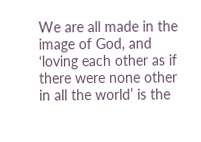We are all made in the image of God, and ‘loving each other as if there were none other in all the world’ is the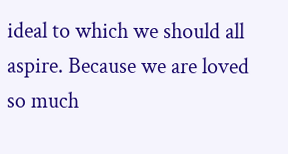ideal to which we should all aspire. Because we are loved so much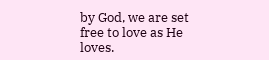by God, we are set free to love as He loves.